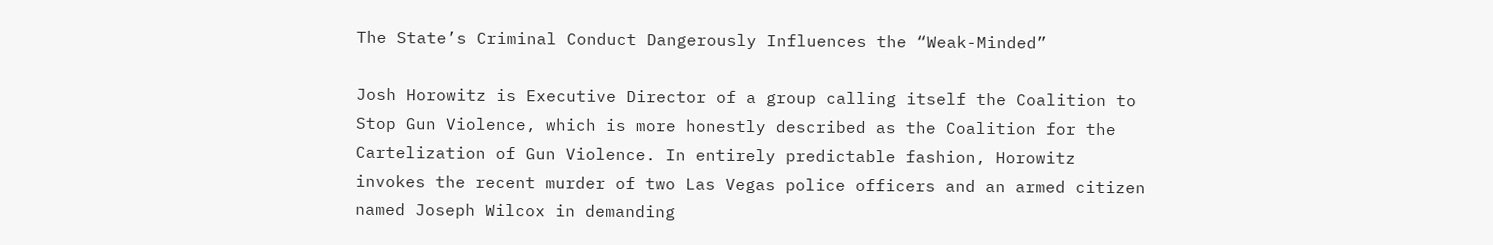The State’s Criminal Conduct Dangerously Influences the “Weak-Minded”

Josh Horowitz is Executive Director of a group calling itself the Coalition to Stop Gun Violence, which is more honestly described as the Coalition for the Cartelization of Gun Violence. In entirely predictable fashion, Horowitz invokes the recent murder of two Las Vegas police officers and an armed citizen named Joseph Wilcox in demanding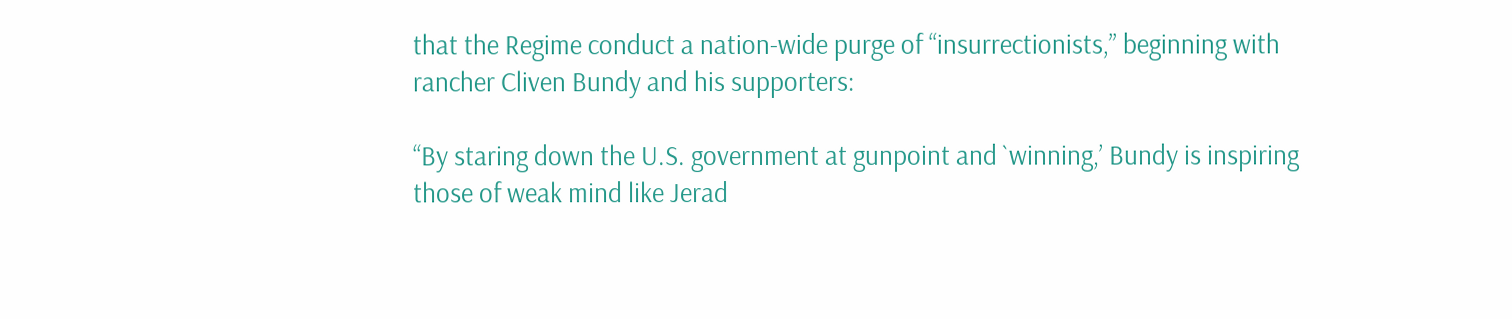that the Regime conduct a nation-wide purge of “insurrectionists,” beginning with rancher Cliven Bundy and his supporters:

“By staring down the U.S. government at gunpoint and `winning,’ Bundy is inspiring those of weak mind like Jerad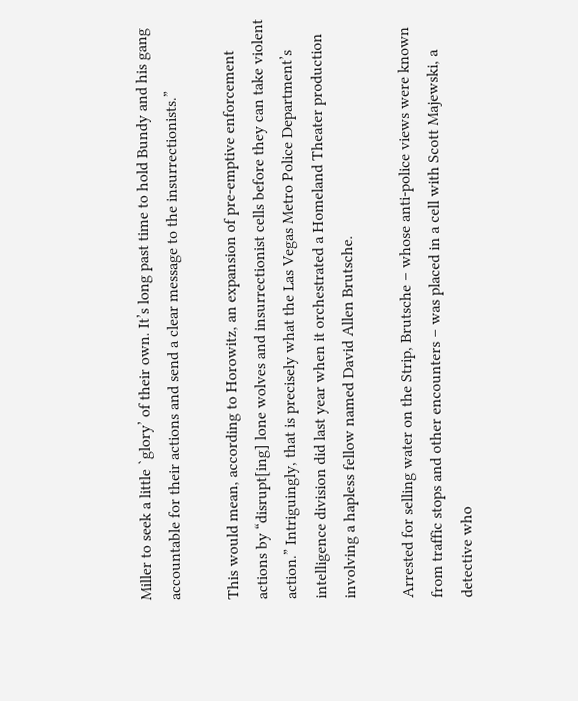Miller to seek a little `glory’ of their own. It’s long past time to hold Bundy and his gang accountable for their actions and send a clear message to the insurrectionists.”

This would mean, according to Horowitz, an expansion of pre-emptive enforcement actions by “disrupt[ing] lone wolves and insurrectionist cells before they can take violent action.” Intriguingly, that is precisely what the Las Vegas Metro Police Department’s intelligence division did last year when it orchestrated a Homeland Theater production involving a hapless fellow named David Allen Brutsche.

Arrested for selling water on the Strip, Brutsche – whose anti-police views were known from traffic stops and other encounters – was placed in a cell with Scott Majewski, a detective who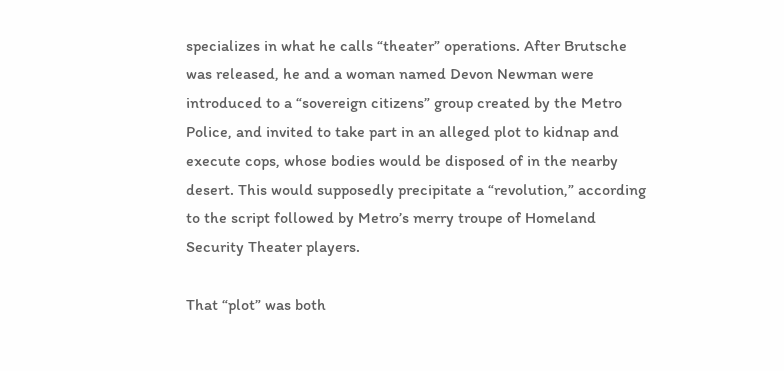specializes in what he calls “theater” operations. After Brutsche was released, he and a woman named Devon Newman were introduced to a “sovereign citizens” group created by the Metro Police, and invited to take part in an alleged plot to kidnap and execute cops, whose bodies would be disposed of in the nearby desert. This would supposedly precipitate a “revolution,” according to the script followed by Metro’s merry troupe of Homeland Security Theater players.

That “plot” was both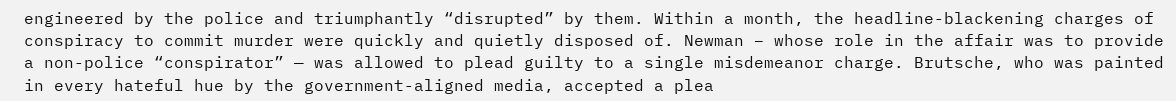engineered by the police and triumphantly “disrupted” by them. Within a month, the headline-blackening charges of conspiracy to commit murder were quickly and quietly disposed of. Newman – whose role in the affair was to provide a non-police “conspirator” — was allowed to plead guilty to a single misdemeanor charge. Brutsche, who was painted in every hateful hue by the government-aligned media, accepted a plea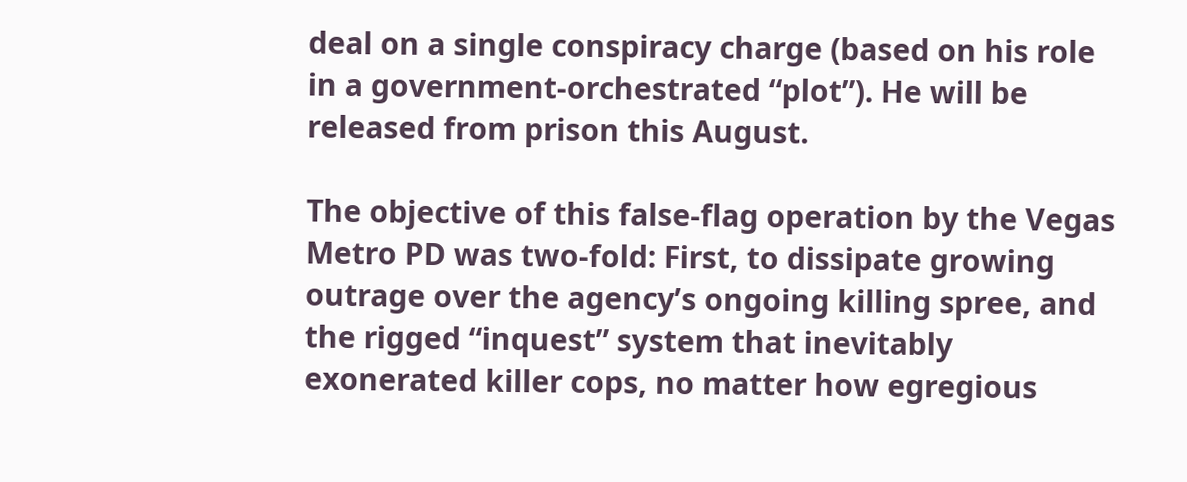deal on a single conspiracy charge (based on his role in a government-orchestrated “plot”). He will be released from prison this August.

The objective of this false-flag operation by the Vegas Metro PD was two-fold: First, to dissipate growing outrage over the agency’s ongoing killing spree, and the rigged “inquest” system that inevitably exonerated killer cops, no matter how egregious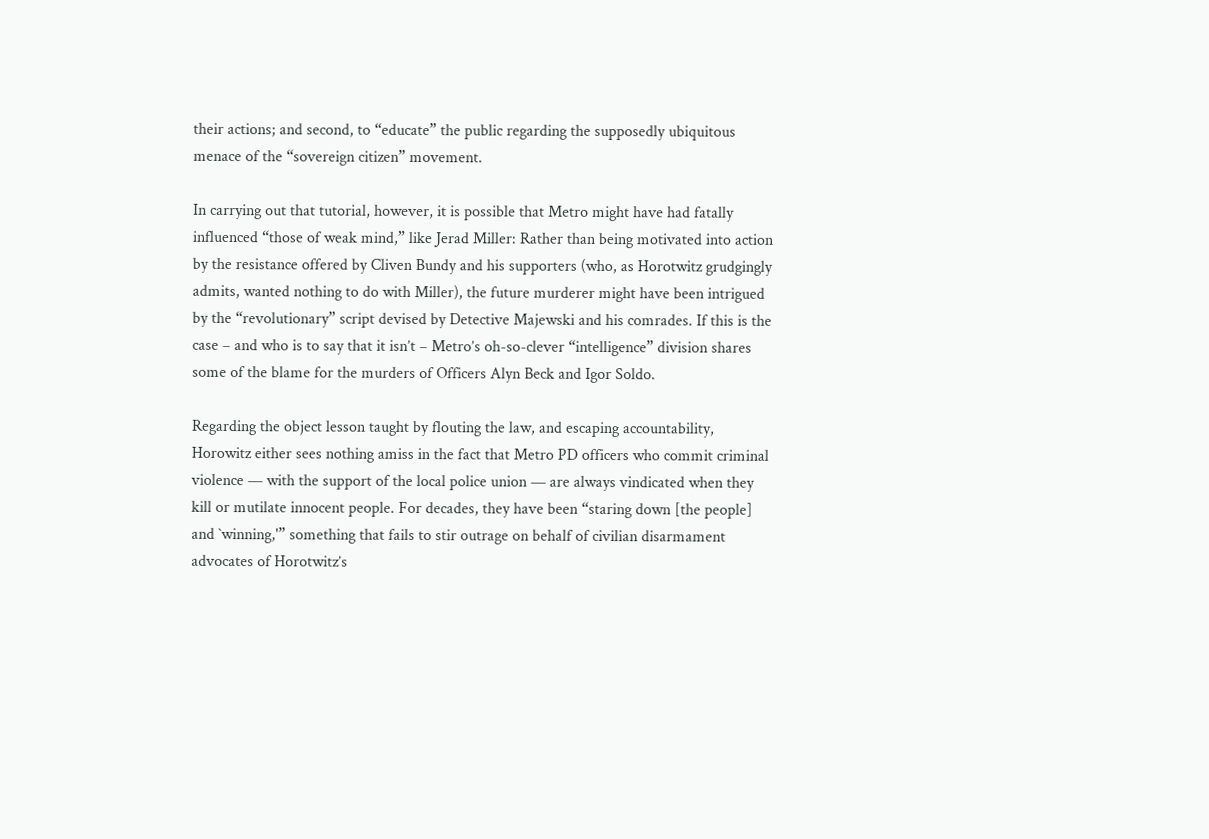their actions; and second, to “educate” the public regarding the supposedly ubiquitous menace of the “sovereign citizen” movement.

In carrying out that tutorial, however, it is possible that Metro might have had fatally influenced “those of weak mind,” like Jerad Miller: Rather than being motivated into action by the resistance offered by Cliven Bundy and his supporters (who, as Horotwitz grudgingly admits, wanted nothing to do with Miller), the future murderer might have been intrigued by the “revolutionary” script devised by Detective Majewski and his comrades. If this is the case – and who is to say that it isn’t – Metro’s oh-so-clever “intelligence” division shares some of the blame for the murders of Officers Alyn Beck and Igor Soldo.

Regarding the object lesson taught by flouting the law, and escaping accountability, Horowitz either sees nothing amiss in the fact that Metro PD officers who commit criminal violence — with the support of the local police union — are always vindicated when they kill or mutilate innocent people. For decades, they have been “staring down [the people] and `winning,'” something that fails to stir outrage on behalf of civilian disarmament advocates of Horotwitz’s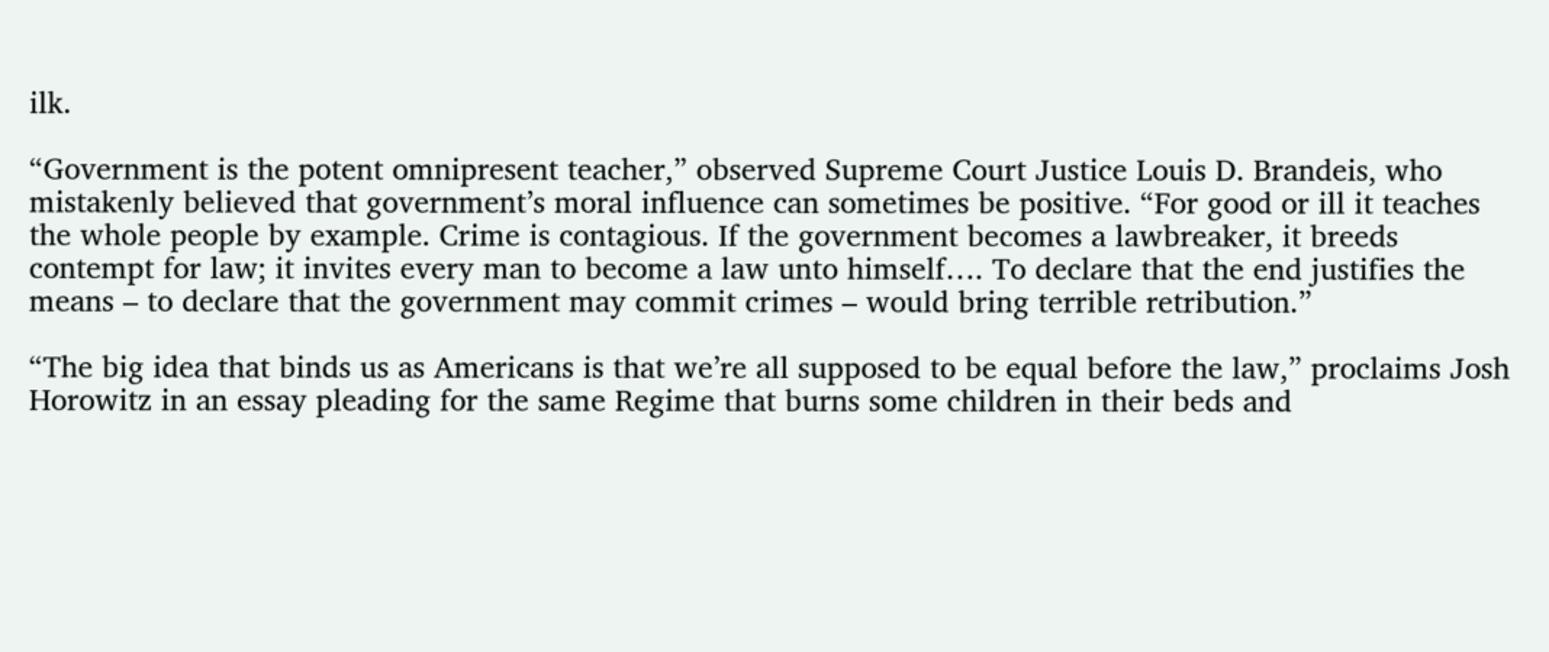ilk.

“Government is the potent omnipresent teacher,” observed Supreme Court Justice Louis D. Brandeis, who mistakenly believed that government’s moral influence can sometimes be positive. “For good or ill it teaches the whole people by example. Crime is contagious. If the government becomes a lawbreaker, it breeds contempt for law; it invites every man to become a law unto himself…. To declare that the end justifies the means – to declare that the government may commit crimes – would bring terrible retribution.”

“The big idea that binds us as Americans is that we’re all supposed to be equal before the law,” proclaims Josh Horowitz in an essay pleading for the same Regime that burns some children in their beds and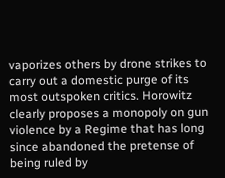vaporizes others by drone strikes to carry out a domestic purge of its most outspoken critics. Horowitz clearly proposes a monopoly on gun violence by a Regime that has long since abandoned the pretense of being ruled by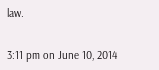law.


3:11 pm on June 10, 2014